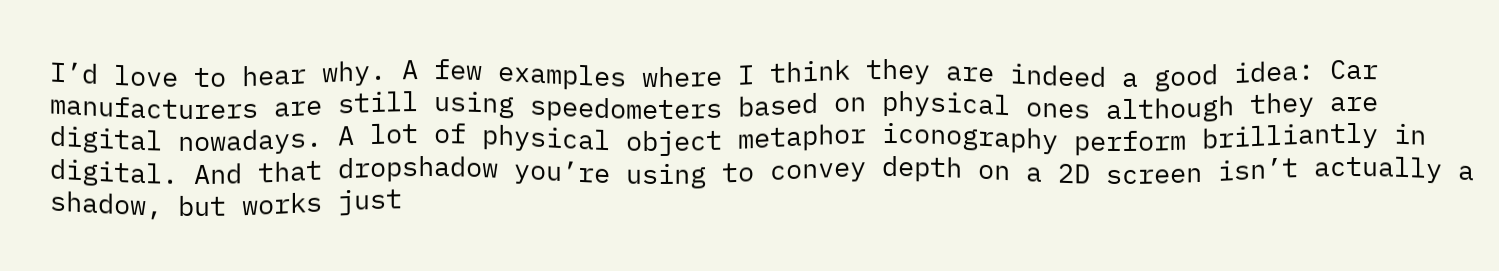I’d love to hear why. A few examples where I think they are indeed a good idea: Car manufacturers are still using speedometers based on physical ones although they are digital nowadays. A lot of physical object metaphor iconography perform brilliantly in digital. And that dropshadow you’re using to convey depth on a 2D screen isn’t actually a shadow, but works just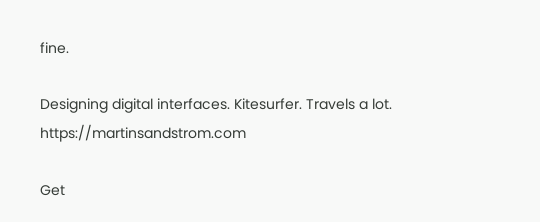fine.

Designing digital interfaces. Kitesurfer. Travels a lot. https://martinsandstrom.com

Get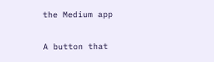the Medium app

A button that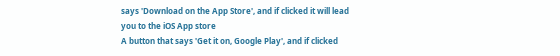says 'Download on the App Store', and if clicked it will lead you to the iOS App store
A button that says 'Get it on, Google Play', and if clicked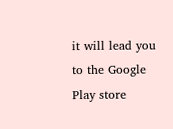it will lead you to the Google Play store